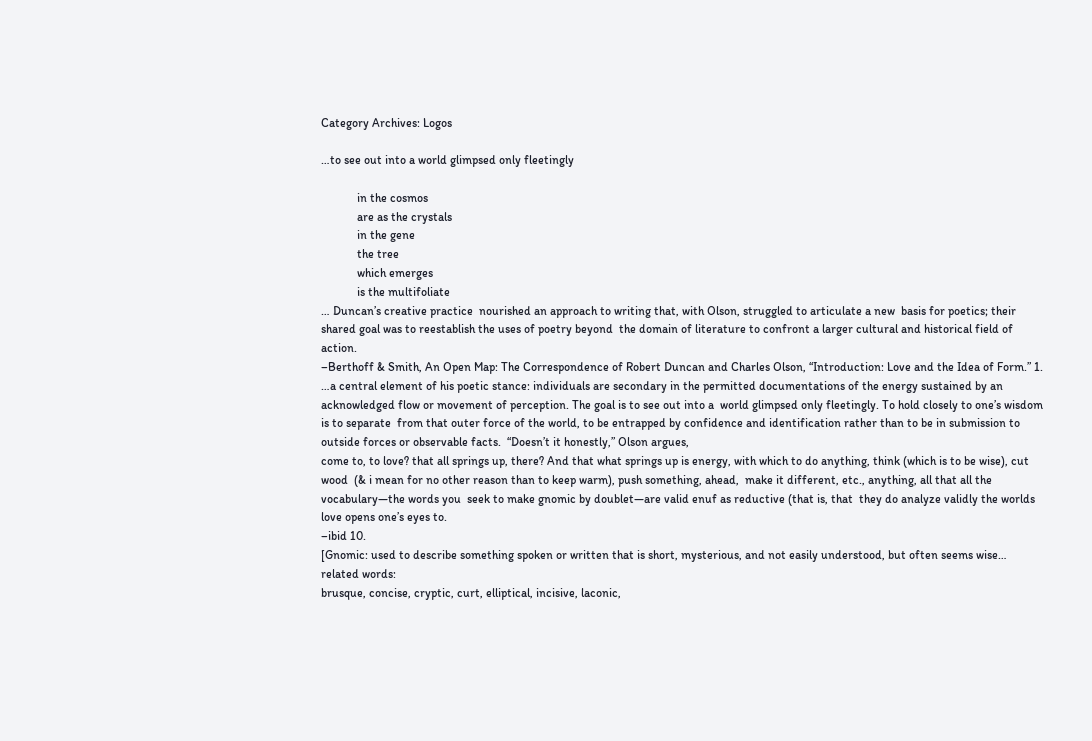Category Archives: Logos

…to see out into a world glimpsed only fleetingly

            in the cosmos
            are as the crystals
            in the gene
            the tree
            which emerges
            is the multifoliate
… Duncan’s creative practice  nourished an approach to writing that, with Olson, struggled to articulate a new  basis for poetics; their shared goal was to reestablish the uses of poetry beyond  the domain of literature to confront a larger cultural and historical field of action.
–Berthoff & Smith, An Open Map: The Correspondence of Robert Duncan and Charles Olson, “Introduction: Love and the Idea of Form.” 1.
…a central element of his poetic stance: individuals are secondary in the permitted documentations of the energy sustained by an  acknowledged flow or movement of perception. The goal is to see out into a  world glimpsed only fleetingly. To hold closely to one’s wisdom is to separate  from that outer force of the world, to be entrapped by confidence and identification rather than to be in submission to outside forces or observable facts.  “Doesn’t it honestly,” Olson argues,
come to, to love? that all springs up, there? And that what springs up is energy, with which to do anything, think (which is to be wise), cut wood  (& i mean for no other reason than to keep warm), push something, ahead,  make it different, etc., anything, all that all the vocabulary—the words you  seek to make gnomic by doublet—are valid enuf as reductive (that is, that  they do analyze validly the worlds love opens one’s eyes to.
–ibid 10.
[Gnomic: used to describe something spoken or written that is short, mysterious, and not easily understood, but often seems wise…
related words:
brusque, concise, cryptic, curt, elliptical, incisive, laconic,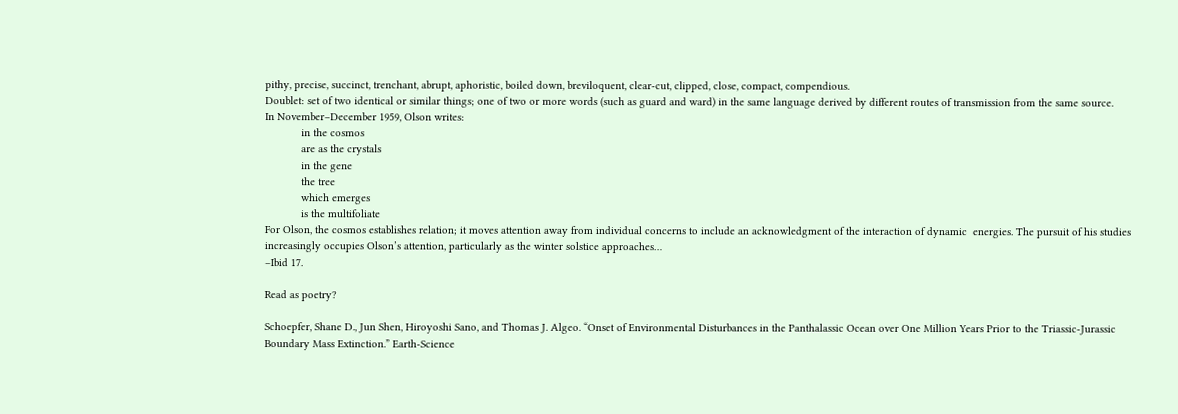pithy, precise, succinct, trenchant, abrupt, aphoristic, boiled down, breviloquent, clear-cut, clipped, close, compact, compendious.
Doublet: set of two identical or similar things; one of two or more words (such as guard and ward) in the same language derived by different routes of transmission from the same source.
In November–December 1959, Olson writes:
            in the cosmos
            are as the crystals
            in the gene
            the tree
            which emerges
            is the multifoliate
For Olson, the cosmos establishes relation; it moves attention away from individual concerns to include an acknowledgment of the interaction of dynamic  energies. The pursuit of his studies increasingly occupies Olson’s attention, particularly as the winter solstice approaches…
–Ibid 17.

Read as poetry?

Schoepfer, Shane D., Jun Shen, Hiroyoshi Sano, and Thomas J. Algeo. “Onset of Environmental Disturbances in the Panthalassic Ocean over One Million Years Prior to the Triassic-Jurassic Boundary Mass Extinction.” Earth-Science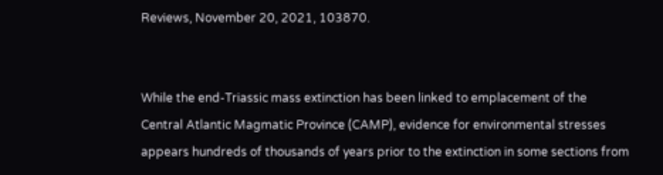Reviews, November 20, 2021, 103870.


While the end-Triassic mass extinction has been linked to emplacement of the Central Atlantic Magmatic Province (CAMP), evidence for environmental stresses appears hundreds of thousands of years prior to the extinction in some sections from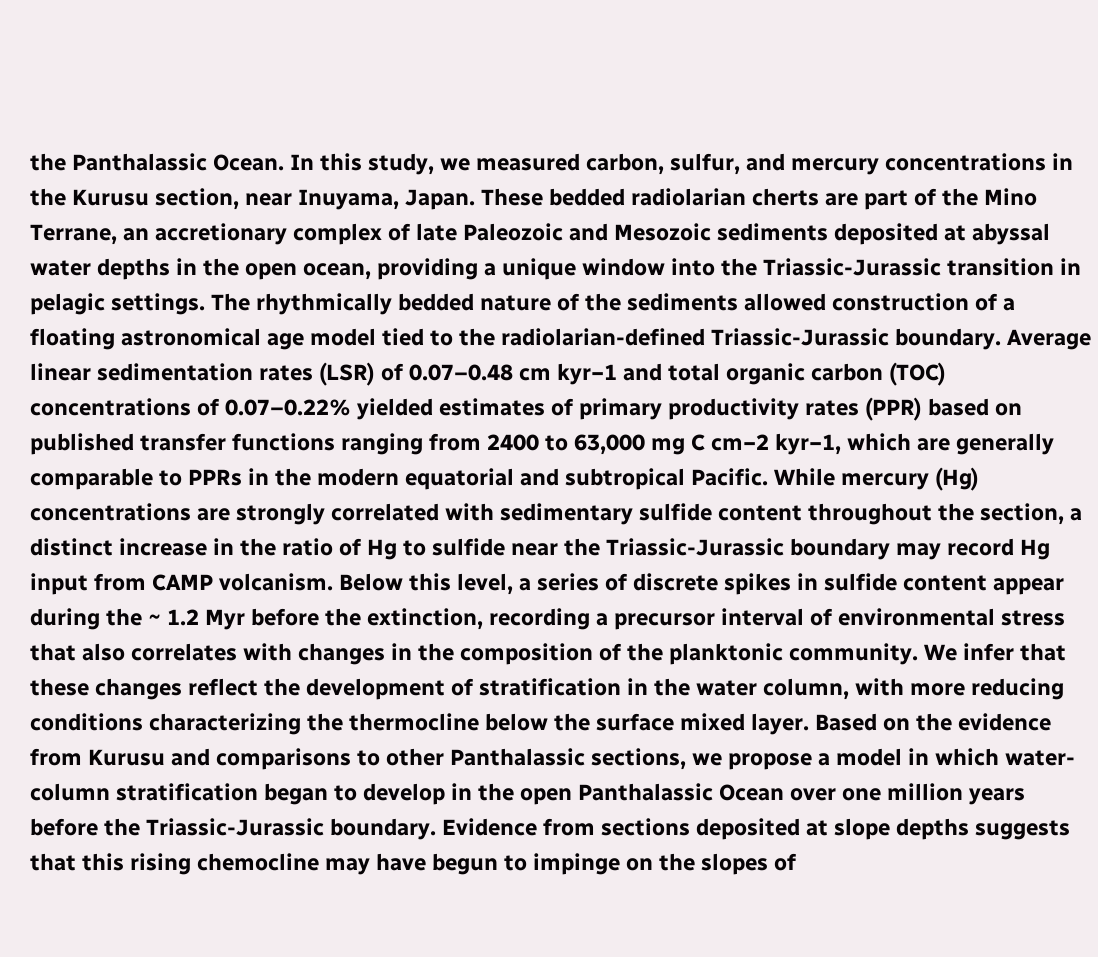the Panthalassic Ocean. In this study, we measured carbon, sulfur, and mercury concentrations in the Kurusu section, near Inuyama, Japan. These bedded radiolarian cherts are part of the Mino Terrane, an accretionary complex of late Paleozoic and Mesozoic sediments deposited at abyssal water depths in the open ocean, providing a unique window into the Triassic-Jurassic transition in pelagic settings. The rhythmically bedded nature of the sediments allowed construction of a floating astronomical age model tied to the radiolarian-defined Triassic-Jurassic boundary. Average linear sedimentation rates (LSR) of 0.07–0.48 cm kyr−1 and total organic carbon (TOC) concentrations of 0.07–0.22% yielded estimates of primary productivity rates (PPR) based on published transfer functions ranging from 2400 to 63,000 mg C cm−2 kyr−1, which are generally comparable to PPRs in the modern equatorial and subtropical Pacific. While mercury (Hg) concentrations are strongly correlated with sedimentary sulfide content throughout the section, a distinct increase in the ratio of Hg to sulfide near the Triassic-Jurassic boundary may record Hg input from CAMP volcanism. Below this level, a series of discrete spikes in sulfide content appear during the ~ 1.2 Myr before the extinction, recording a precursor interval of environmental stress that also correlates with changes in the composition of the planktonic community. We infer that these changes reflect the development of stratification in the water column, with more reducing conditions characterizing the thermocline below the surface mixed layer. Based on the evidence from Kurusu and comparisons to other Panthalassic sections, we propose a model in which water-column stratification began to develop in the open Panthalassic Ocean over one million years before the Triassic-Jurassic boundary. Evidence from sections deposited at slope depths suggests that this rising chemocline may have begun to impinge on the slopes of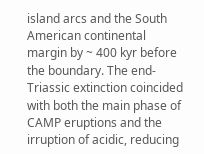island arcs and the South American continental margin by ~ 400 kyr before the boundary. The end-Triassic extinction coincided with both the main phase of CAMP eruptions and the irruption of acidic, reducing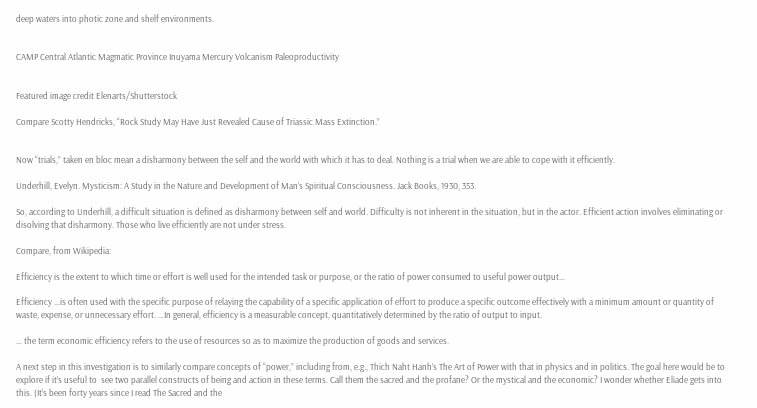deep waters into photic zone and shelf environments.


CAMP Central Atlantic Magmatic Province Inuyama Mercury Volcanism Paleoproductivity


Featured image credit Elenarts/Shutterstock

Compare Scotty Hendricks, “Rock Study May Have Just Revealed Cause of Triassic Mass Extinction.”


Now “trials,” taken en bloc mean a disharmony between the self and the world with which it has to deal. Nothing is a trial when we are able to cope with it efficiently.

Underhill, Evelyn. Mysticism: A Study in the Nature and Development of Man’s Spiritual Consciousness. Jack Books, 1930, 353.

So, according to Underhill, a difficult situation is defined as disharmony between self and world. Difficulty is not inherent in the situation, but in the actor. Efficient action involves eliminating or disolving that disharmony. Those who live efficiently are not under stress.

Compare, from Wikipedia:

Efficiency is the extent to which time or effort is well used for the intended task or purpose, or the ratio of power consumed to useful power output…

Efficiency …is often used with the specific purpose of relaying the capability of a specific application of effort to produce a specific outcome effectively with a minimum amount or quantity of waste, expense, or unnecessary effort. …In general, efficiency is a measurable concept, quantitatively determined by the ratio of output to input.

… the term economic efficiency refers to the use of resources so as to maximize the production of goods and services.

A next step in this investigation is to similarly compare concepts of “power,” including from, e.g., Thich Naht Hanh’s The Art of Power with that in physics and in politics. The goal here would be to explore if it’s useful to  see two parallel constructs of being and action in these terms. Call them the sacred and the profane? Or the mystical and the economic? I wonder whether Eliade gets into this. (It’s been forty years since I read The Sacred and the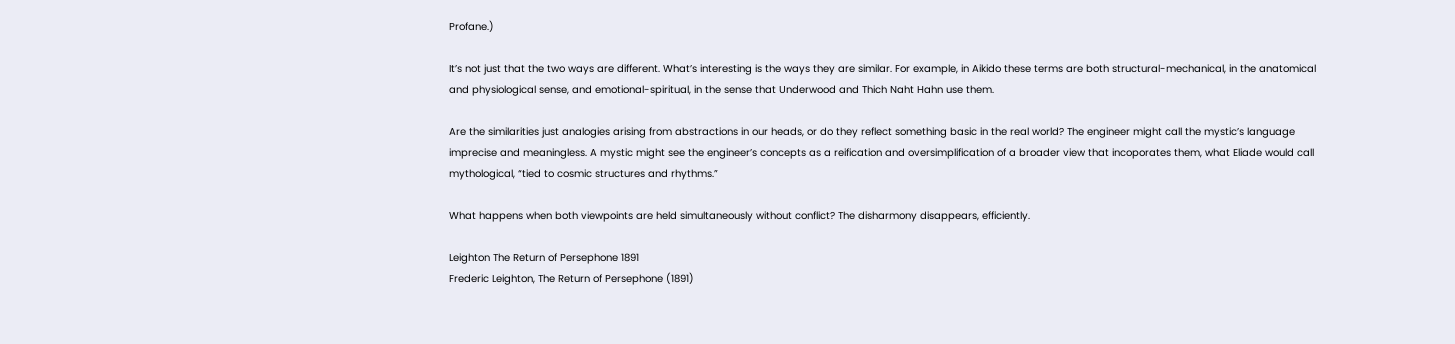Profane.)

It’s not just that the two ways are different. What’s interesting is the ways they are similar. For example, in Aikido these terms are both structural-mechanical, in the anatomical and physiological sense, and emotional-spiritual, in the sense that Underwood and Thich Naht Hahn use them.

Are the similarities just analogies arising from abstractions in our heads, or do they reflect something basic in the real world? The engineer might call the mystic’s language imprecise and meaningless. A mystic might see the engineer’s concepts as a reification and oversimplification of a broader view that incoporates them, what Eliade would call mythological, “tied to cosmic structures and rhythms.”

What happens when both viewpoints are held simultaneously without conflict? The disharmony disappears, efficiently.

Leighton The Return of Persephone 1891
Frederic Leighton, The Return of Persephone (1891)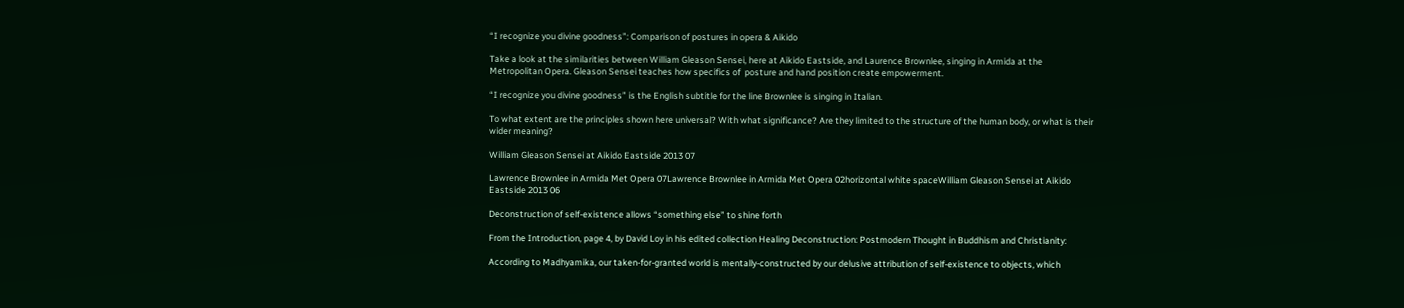“I recognize you divine goodness”: Comparison of postures in opera & Aikido

Take a look at the similarities between William Gleason Sensei, here at Aikido Eastside, and Laurence Brownlee, singing in Armida at the Metropolitan Opera. Gleason Sensei teaches how specifics of  posture and hand position create empowerment.

“I recognize you divine goodness” is the English subtitle for the line Brownlee is singing in Italian.

To what extent are the principles shown here universal? With what significance? Are they limited to the structure of the human body, or what is their wider meaning?

William Gleason Sensei at Aikido Eastside 2013 07

Lawrence Brownlee in Armida Met Opera 07Lawrence Brownlee in Armida Met Opera 02horizontal white spaceWilliam Gleason Sensei at Aikido Eastside 2013 06

Deconstruction of self-existence allows “something else” to shine forth

From the Introduction, page 4, by David Loy in his edited collection Healing Deconstruction: Postmodern Thought in Buddhism and Christianity:

According to Madhyamika, our taken-for-granted world is mentally-constructed by our delusive attribution of self-existence to objects, which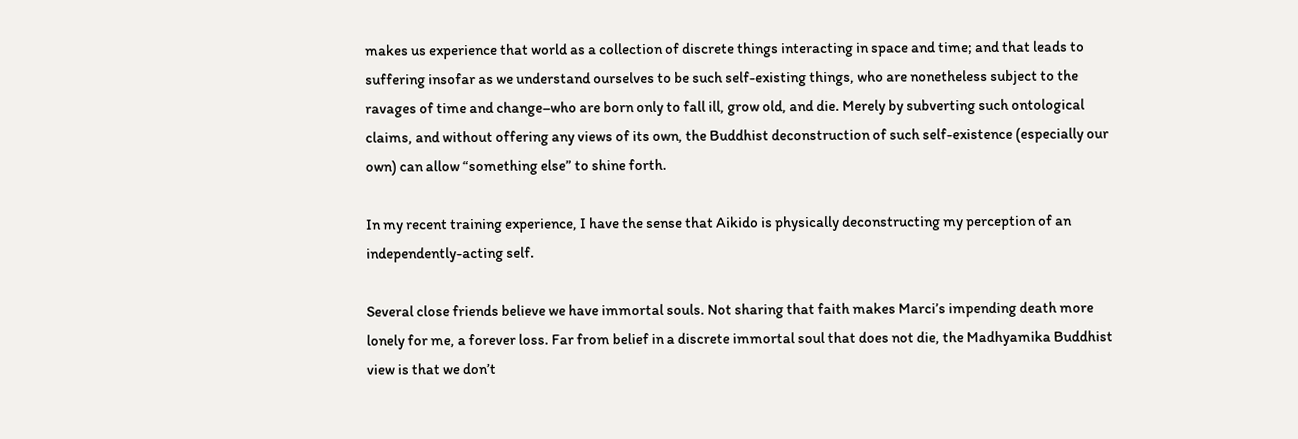makes us experience that world as a collection of discrete things interacting in space and time; and that leads to suffering insofar as we understand ourselves to be such self-existing things, who are nonetheless subject to the ravages of time and change–who are born only to fall ill, grow old, and die. Merely by subverting such ontological claims, and without offering any views of its own, the Buddhist deconstruction of such self-existence (especially our own) can allow “something else” to shine forth.

In my recent training experience, I have the sense that Aikido is physically deconstructing my perception of an independently-acting self.

Several close friends believe we have immortal souls. Not sharing that faith makes Marci’s impending death more lonely for me, a forever loss. Far from belief in a discrete immortal soul that does not die, the Madhyamika Buddhist view is that we don’t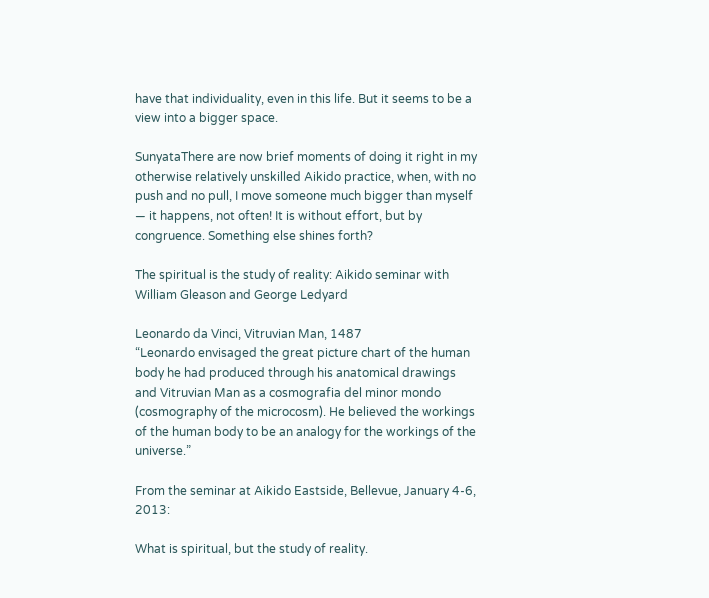have that individuality, even in this life. But it seems to be a view into a bigger space.

SunyataThere are now brief moments of doing it right in my otherwise relatively unskilled Aikido practice, when, with no push and no pull, I move someone much bigger than myself — it happens, not often! It is without effort, but by congruence. Something else shines forth?

The spiritual is the study of reality: Aikido seminar with William Gleason and George Ledyard

Leonardo da Vinci, Vitruvian Man, 1487
“Leonardo envisaged the great picture chart of the human body he had produced through his anatomical drawings and Vitruvian Man as a cosmografia del minor mondo (cosmography of the microcosm). He believed the workings of the human body to be an analogy for the workings of the universe.”

From the seminar at Aikido Eastside, Bellevue, January 4-6, 2013:

What is spiritual, but the study of reality.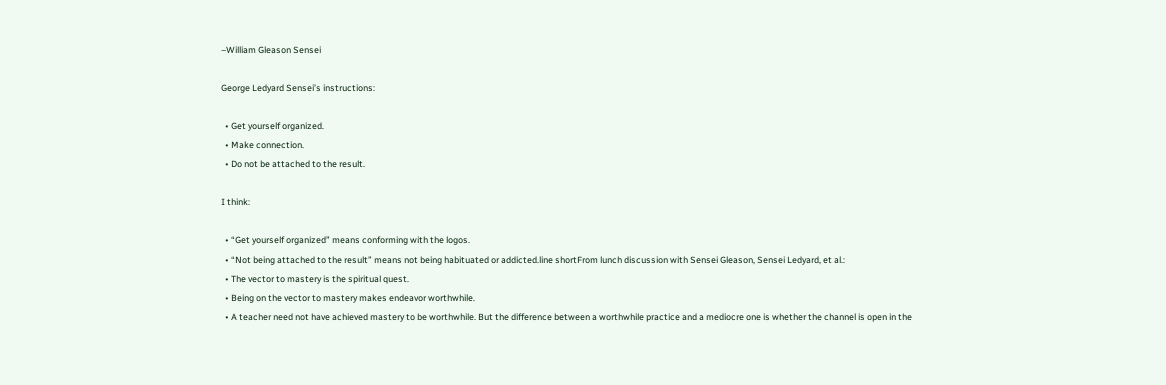–William Gleason Sensei

George Ledyard Sensei’s instructions:

  • Get yourself organized.
  • Make connection.
  • Do not be attached to the result.

I think:

  • “Get yourself organized” means conforming with the logos.
  • “Not being attached to the result” means not being habituated or addicted.line shortFrom lunch discussion with Sensei Gleason, Sensei Ledyard, et al.:
  • The vector to mastery is the spiritual quest.
  • Being on the vector to mastery makes endeavor worthwhile.
  • A teacher need not have achieved mastery to be worthwhile. But the difference between a worthwhile practice and a mediocre one is whether the channel is open in the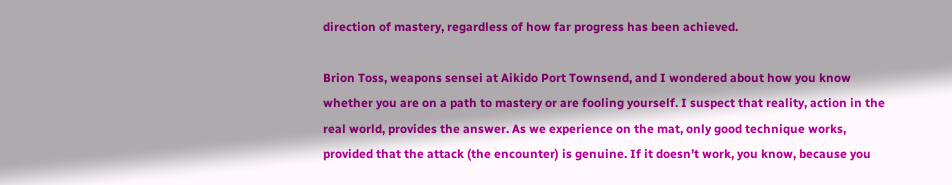direction of mastery, regardless of how far progress has been achieved.

Brion Toss, weapons sensei at Aikido Port Townsend, and I wondered about how you know whether you are on a path to mastery or are fooling yourself. I suspect that reality, action in the real world, provides the answer. As we experience on the mat, only good technique works, provided that the attack (the encounter) is genuine. If it doesn’t work, you know, because you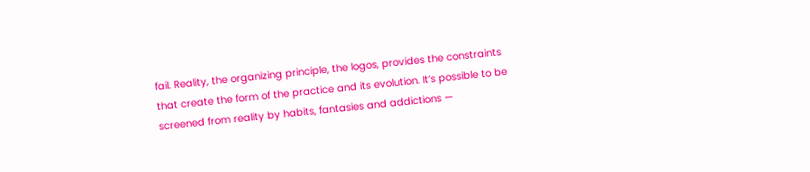fail. Reality, the organizing principle, the logos, provides the constraints that create the form of the practice and its evolution. It’s possible to be screened from reality by habits, fantasies and addictions —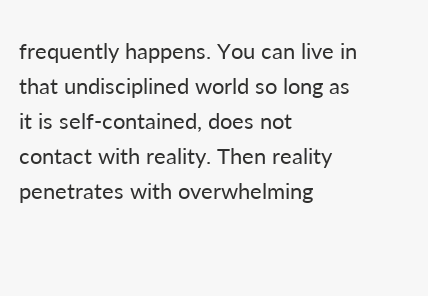frequently happens. You can live in that undisciplined world so long as it is self-contained, does not contact with reality. Then reality penetrates with overwhelming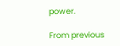power.

From previous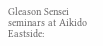Gleason Sensei seminars at Aikido Eastside: